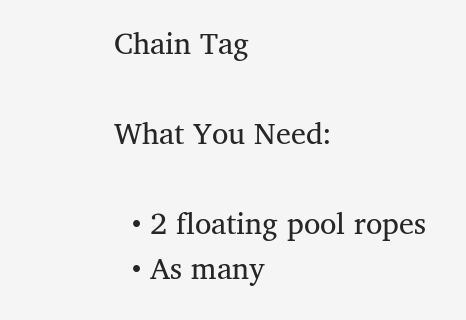Chain Tag

What You Need:

  • 2 floating pool ropes
  • As many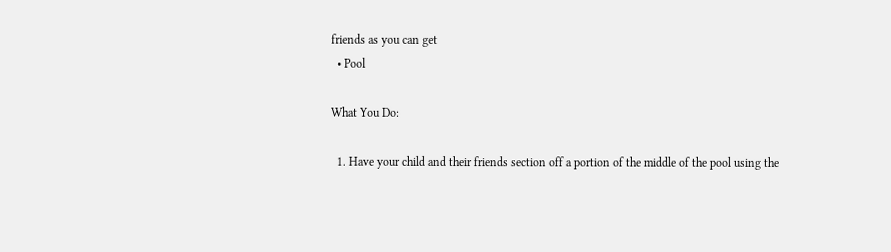friends as you can get
  • Pool

What You Do:

  1. Have your child and their friends section off a portion of the middle of the pool using the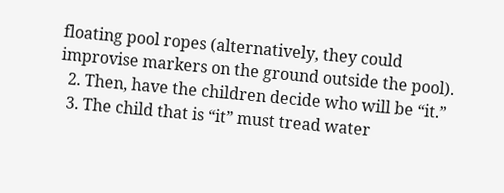floating pool ropes (alternatively, they could improvise markers on the ground outside the pool).
  2. Then, have the children decide who will be “it.”
  3. The child that is “it” must tread water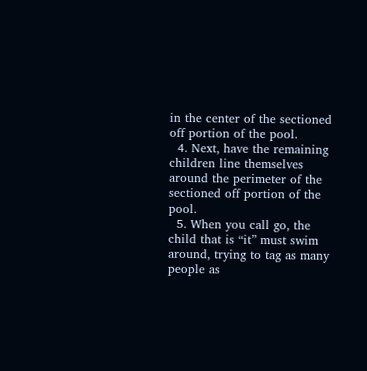in the center of the sectioned off portion of the pool.
  4. Next, have the remaining children line themselves around the perimeter of the sectioned off portion of the pool.
  5. When you call go, the child that is “it” must swim around, trying to tag as many people as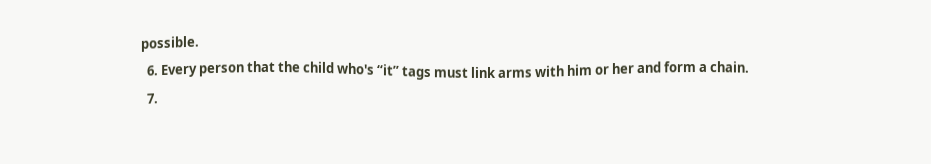possible.
  6. Every person that the child who's “it” tags must link arms with him or her and form a chain.
  7.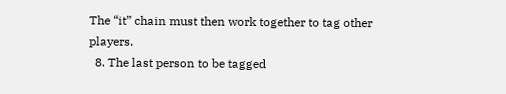The “it” chain must then work together to tag other players.
  8. The last person to be tagged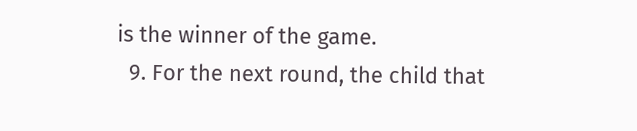is the winner of the game.
  9. For the next round, the child that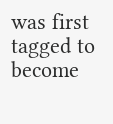was first tagged to become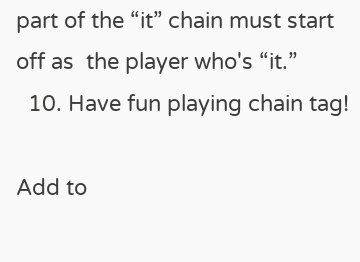part of the “it” chain must start off as  the player who's “it.”
  10. Have fun playing chain tag!

Add to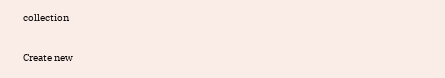collection

Create new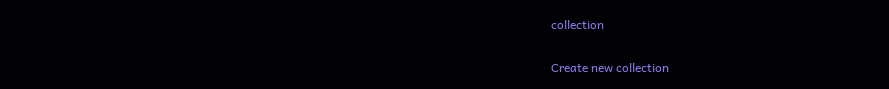collection

Create new collection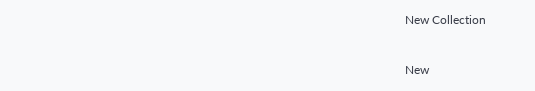New Collection


New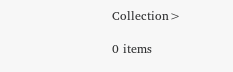Collection>

0 items